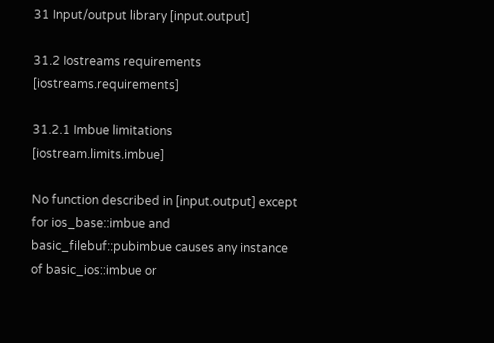31 Input/output library [input.output]

31.2 Iostreams requirements [iostreams.requirements]

31.2.1 Imbue limitations [iostream.limits.imbue]

No function described in [input.output] except for ios_base::imbue and basic_filebuf::pubimbue causes any instance of basic_ios::imbue or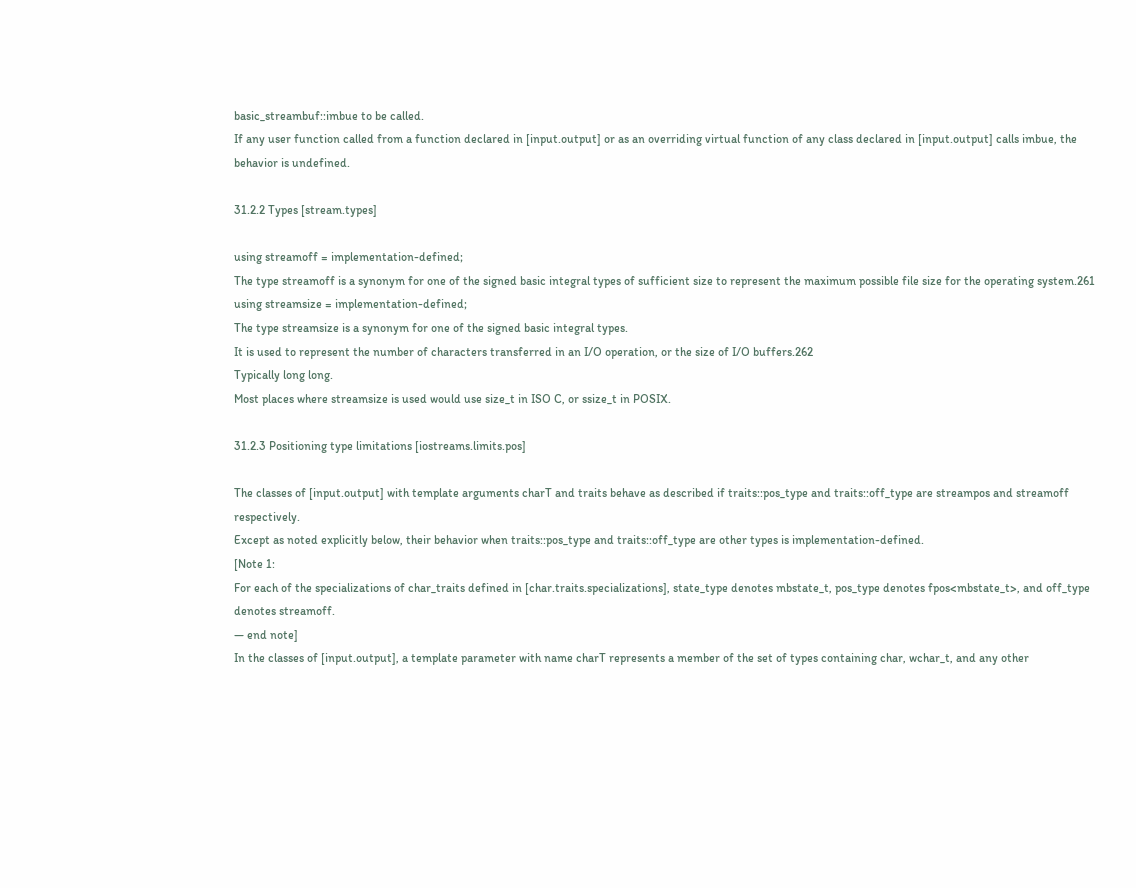basic_streambuf::imbue to be called.
If any user function called from a function declared in [input.output] or as an overriding virtual function of any class declared in [input.output] calls imbue, the behavior is undefined.

31.2.2 Types [stream.types]

using streamoff = implementation-defined;
The type streamoff is a synonym for one of the signed basic integral types of sufficient size to represent the maximum possible file size for the operating system.261
using streamsize = implementation-defined;
The type streamsize is a synonym for one of the signed basic integral types.
It is used to represent the number of characters transferred in an I/O operation, or the size of I/O buffers.262
Typically long long.
Most places where streamsize is used would use size_t in ISO C, or ssize_t in POSIX.

31.2.3 Positioning type limitations [iostreams.limits.pos]

The classes of [input.output] with template arguments charT and traits behave as described if traits::pos_type and traits::off_type are streampos and streamoff respectively.
Except as noted explicitly below, their behavior when traits::pos_type and traits::off_type are other types is implementation-defined.
[Note 1:
For each of the specializations of char_traits defined in [char.traits.specializations], state_type denotes mbstate_t, pos_type denotes fpos<mbstate_t>, and off_type denotes streamoff.
— end note]
In the classes of [input.output], a template parameter with name charT represents a member of the set of types containing char, wchar_t, and any other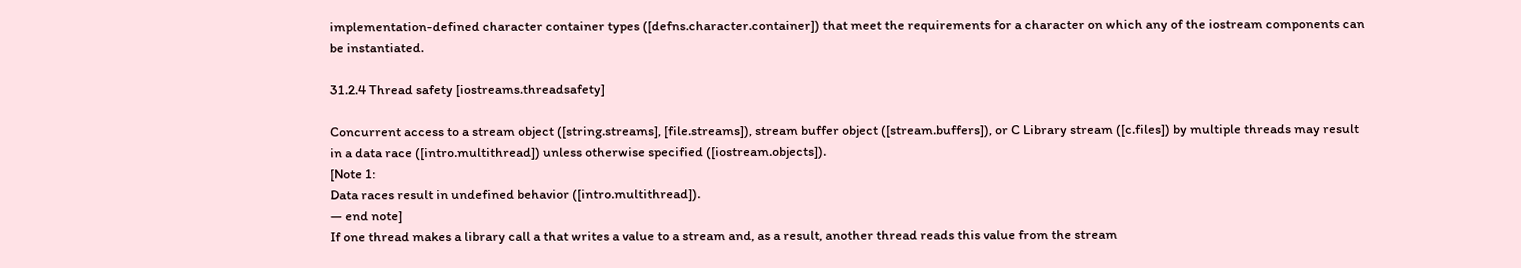implementation-defined character container types ([defns.character.container]) that meet the requirements for a character on which any of the iostream components can be instantiated.

31.2.4 Thread safety [iostreams.threadsafety]

Concurrent access to a stream object ([string.streams], [file.streams]), stream buffer object ([stream.buffers]), or C Library stream ([c.files]) by multiple threads may result in a data race ([intro.multithread]) unless otherwise specified ([iostream.objects]).
[Note 1:
Data races result in undefined behavior ([intro.multithread]).
— end note]
If one thread makes a library call a that writes a value to a stream and, as a result, another thread reads this value from the stream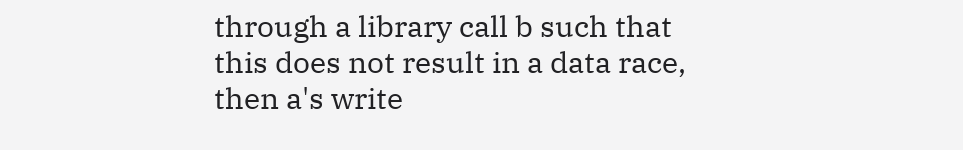through a library call b such that this does not result in a data race, then a's write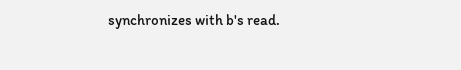synchronizes with b's read.